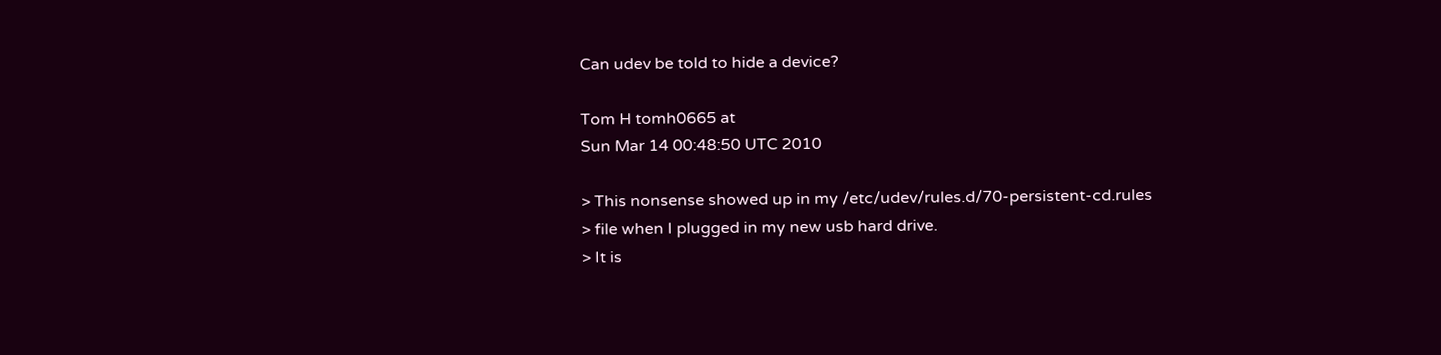Can udev be told to hide a device?

Tom H tomh0665 at
Sun Mar 14 00:48:50 UTC 2010

> This nonsense showed up in my /etc/udev/rules.d/70-persistent-cd.rules
> file when I plugged in my new usb hard drive.
> It is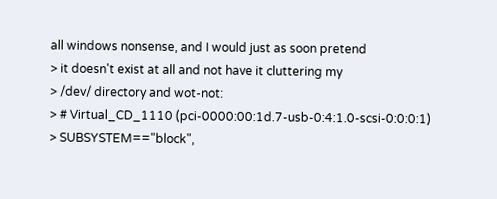all windows nonsense, and I would just as soon pretend
> it doesn't exist at all and not have it cluttering my
> /dev/ directory and wot-not:
> # Virtual_CD_1110 (pci-0000:00:1d.7-usb-0:4:1.0-scsi-0:0:0:1)
> SUBSYSTEM=="block",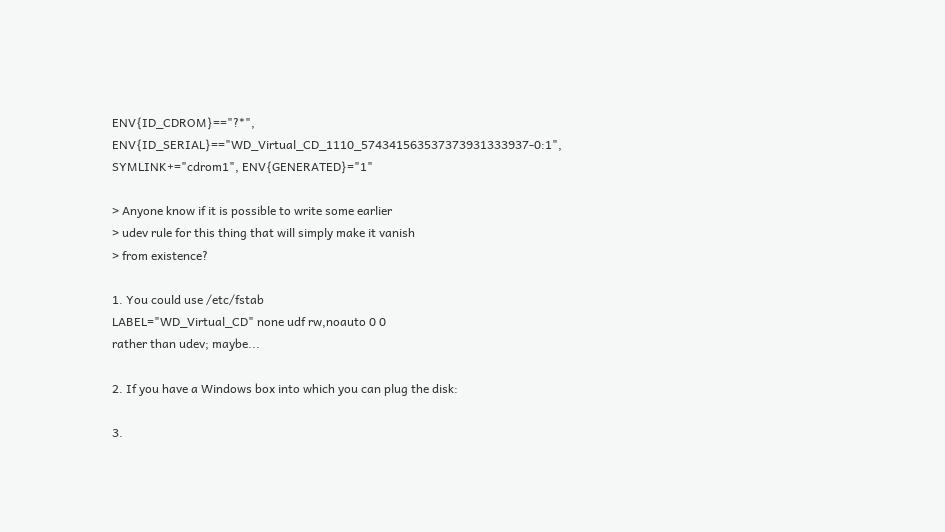ENV{ID_CDROM}=="?*", ENV{ID_SERIAL}=="WD_Virtual_CD_1110_574341563537373931333937-0:1", SYMLINK+="cdrom1", ENV{GENERATED}="1"

> Anyone know if it is possible to write some earlier
> udev rule for this thing that will simply make it vanish
> from existence?

1. You could use /etc/fstab
LABEL="WD_Virtual_CD" none udf rw,noauto 0 0
rather than udev; maybe...

2. If you have a Windows box into which you can plug the disk:

3.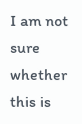I am not sure whether this is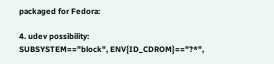packaged for Fedora:

4. udev possibility:
SUBSYSTEM=="block", ENV{ID_CDROM}=="?*",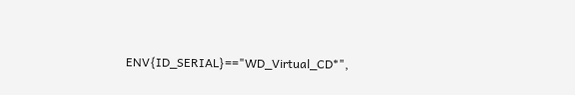ENV{ID_SERIAL}=="WD_Virtual_CD*",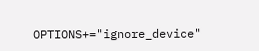OPTIONS+="ignore_device"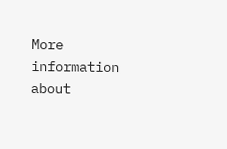More information about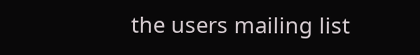the users mailing list